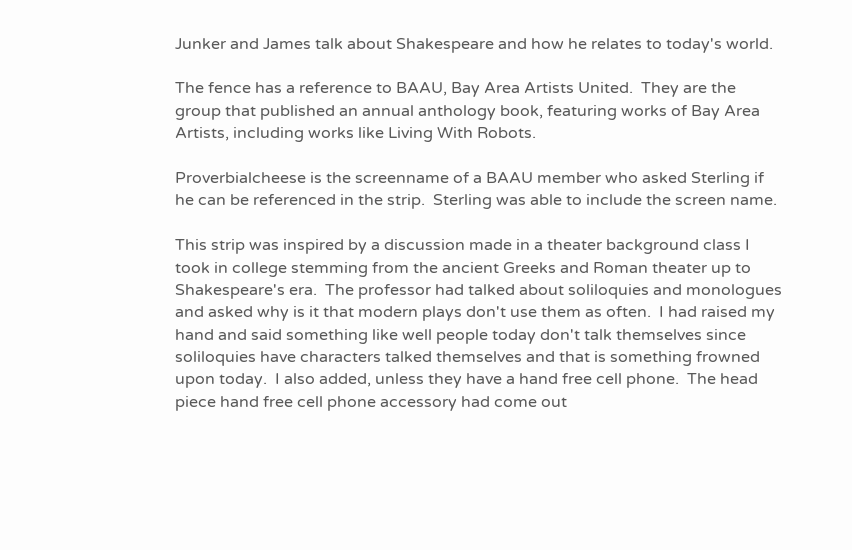Junker and James talk about Shakespeare and how he relates to today's world.

The fence has a reference to BAAU, Bay Area Artists United.  They are the group that published an annual anthology book, featuring works of Bay Area Artists, including works like Living With Robots.

Proverbialcheese is the screenname of a BAAU member who asked Sterling if he can be referenced in the strip.  Sterling was able to include the screen name.

This strip was inspired by a discussion made in a theater background class I took in college stemming from the ancient Greeks and Roman theater up to Shakespeare's era.  The professor had talked about soliloquies and monologues and asked why is it that modern plays don't use them as often.  I had raised my hand and said something like well people today don't talk themselves since soliloquies have characters talked themselves and that is something frowned upon today.  I also added, unless they have a hand free cell phone.  The head piece hand free cell phone accessory had come out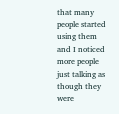that many people started using them and I noticed more people just talking as though they were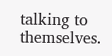talking to themselves.